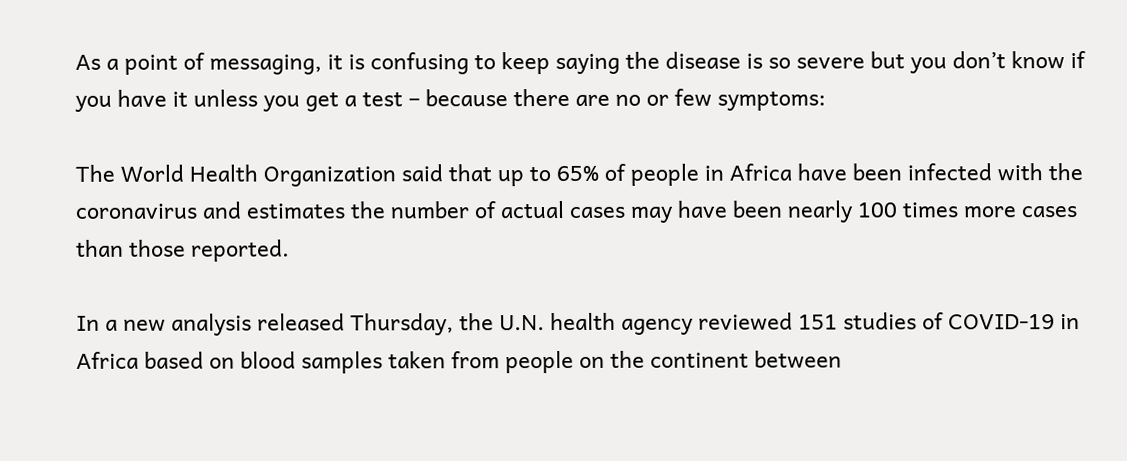As a point of messaging, it is confusing to keep saying the disease is so severe but you don’t know if you have it unless you get a test – because there are no or few symptoms:

The World Health Organization said that up to 65% of people in Africa have been infected with the coronavirus and estimates the number of actual cases may have been nearly 100 times more cases than those reported.

In a new analysis released Thursday, the U.N. health agency reviewed 151 studies of COVID-19 in Africa based on blood samples taken from people on the continent between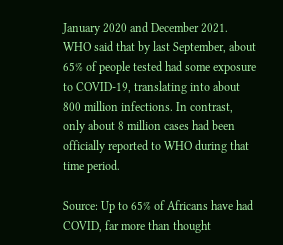January 2020 and December 2021. WHO said that by last September, about 65% of people tested had some exposure to COVID-19, translating into about 800 million infections. In contrast, only about 8 million cases had been officially reported to WHO during that time period.

Source: Up to 65% of Africans have had COVID, far more than thought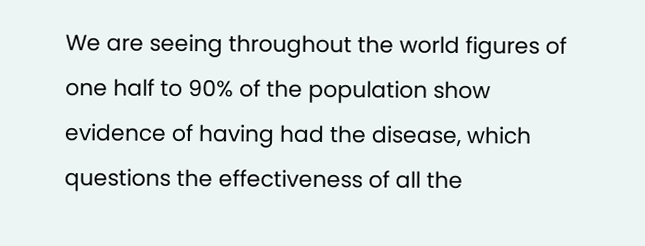We are seeing throughout the world figures of one half to 90% of the population show evidence of having had the disease, which questions the effectiveness of all the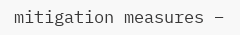mitigation measures –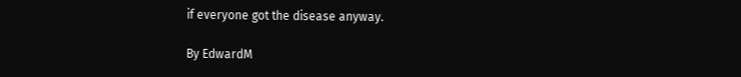if everyone got the disease anyway.

By EdwardM